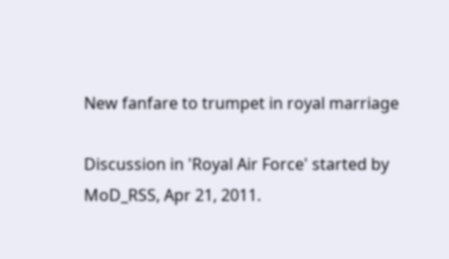New fanfare to trumpet in royal marriage

Discussion in 'Royal Air Force' started by MoD_RSS, Apr 21, 2011.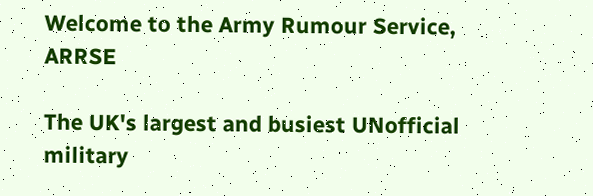Welcome to the Army Rumour Service, ARRSE

The UK's largest and busiest UNofficial military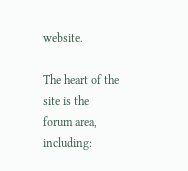website.

The heart of the site is the forum area, including: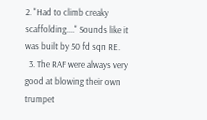2. "Had to climb creaky scaffolding...." Sounds like it was built by 50 fd sqn RE.
  3. The RAF were always very good at blowing their own trumpet